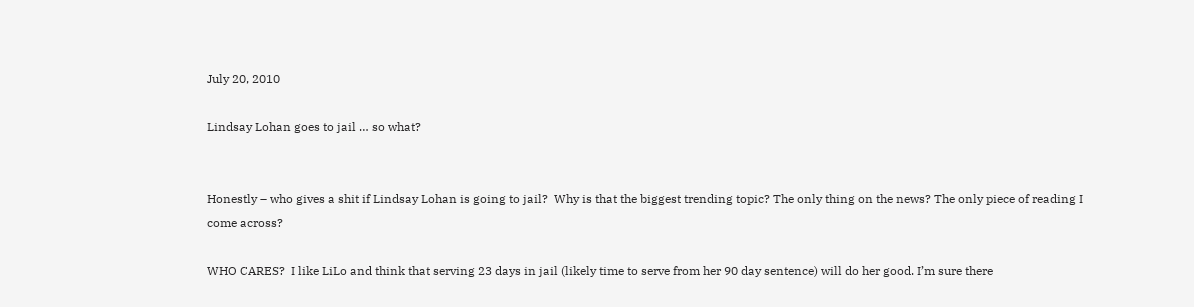July 20, 2010

Lindsay Lohan goes to jail … so what?


Honestly – who gives a shit if Lindsay Lohan is going to jail?  Why is that the biggest trending topic? The only thing on the news? The only piece of reading I come across?

WHO CARES?  I like LiLo and think that serving 23 days in jail (likely time to serve from her 90 day sentence) will do her good. I’m sure there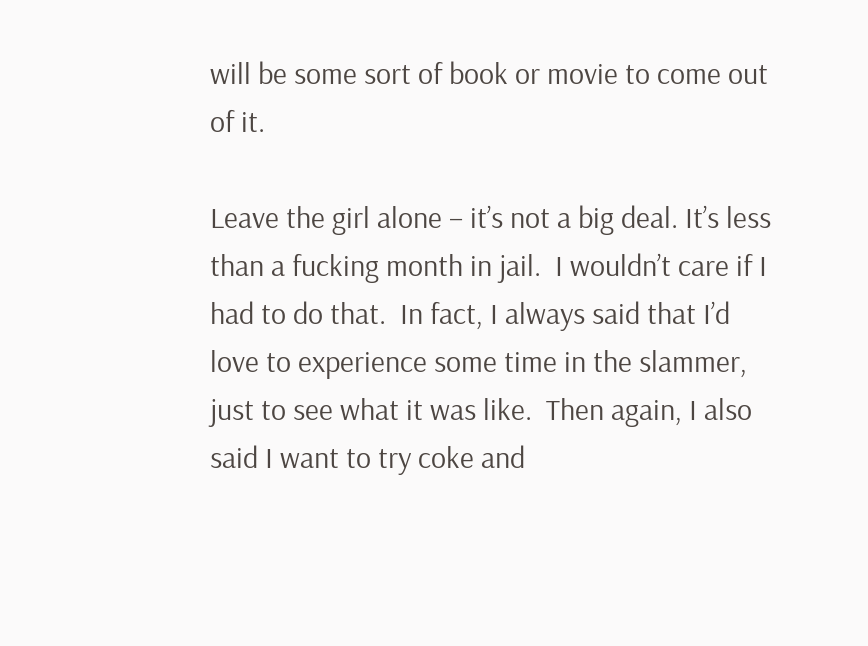will be some sort of book or movie to come out of it.

Leave the girl alone – it’s not a big deal. It’s less than a fucking month in jail.  I wouldn’t care if I had to do that.  In fact, I always said that I’d love to experience some time in the slammer, just to see what it was like.  Then again, I also said I want to try coke and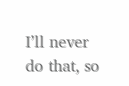I’ll never do that, so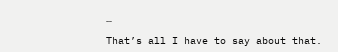…

That’s all I have to say about that.